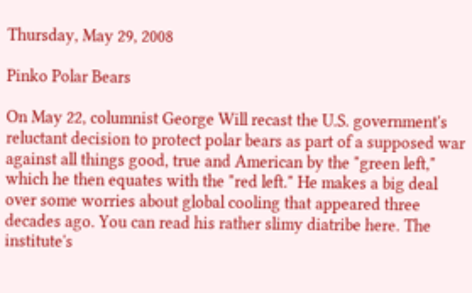Thursday, May 29, 2008

Pinko Polar Bears

On May 22, columnist George Will recast the U.S. government's reluctant decision to protect polar bears as part of a supposed war against all things good, true and American by the "green left," which he then equates with the "red left." He makes a big deal over some worries about global cooling that appeared three decades ago. You can read his rather slimy diatribe here. The institute's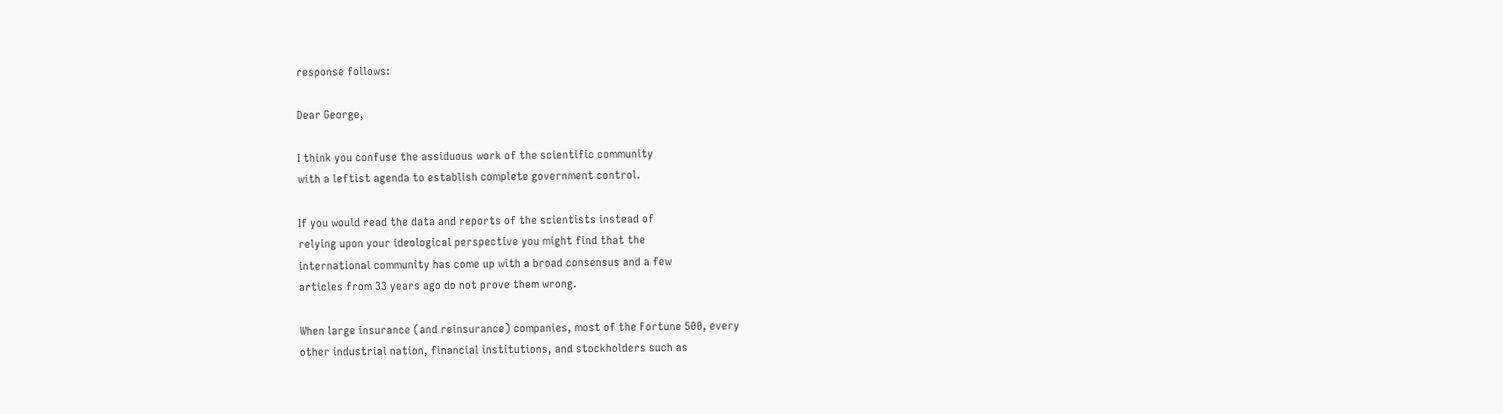response follows:

Dear George,

I think you confuse the assiduous work of the scientific community
with a leftist agenda to establish complete government control.

If you would read the data and reports of the scientists instead of
relying upon your ideological perspective you might find that the
international community has come up with a broad consensus and a few
articles from 33 years ago do not prove them wrong.

When large insurance (and reinsurance) companies, most of the Fortune 500, every
other industrial nation, financial institutions, and stockholders such as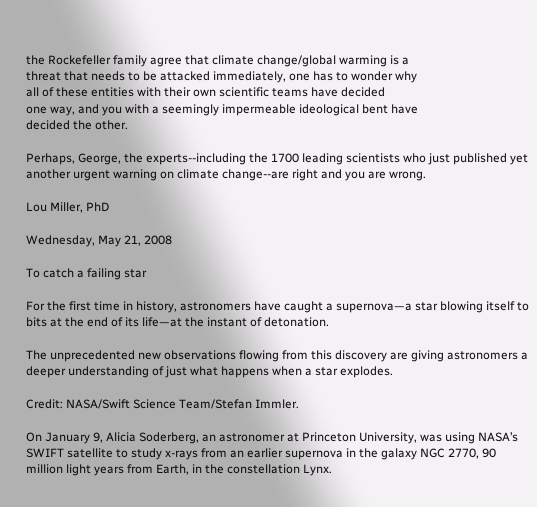the Rockefeller family agree that climate change/global warming is a
threat that needs to be attacked immediately, one has to wonder why
all of these entities with their own scientific teams have decided
one way, and you with a seemingly impermeable ideological bent have
decided the other.

Perhaps, George, the experts--including the 1700 leading scientists who just published yet another urgent warning on climate change--are right and you are wrong.

Lou Miller, PhD

Wednesday, May 21, 2008

To catch a failing star

For the first time in history, astronomers have caught a supernova—a star blowing itself to bits at the end of its life—at the instant of detonation.

The unprecedented new observations flowing from this discovery are giving astronomers a deeper understanding of just what happens when a star explodes.

Credit: NASA/Swift Science Team/Stefan Immler.

On January 9, Alicia Soderberg, an astronomer at Princeton University, was using NASA’s SWIFT satellite to study x-rays from an earlier supernova in the galaxy NGC 2770, 90 million light years from Earth, in the constellation Lynx.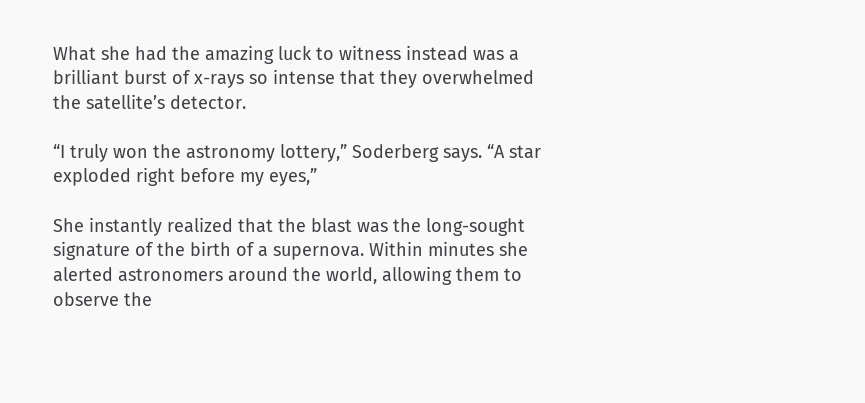What she had the amazing luck to witness instead was a brilliant burst of x-rays so intense that they overwhelmed the satellite’s detector.

“I truly won the astronomy lottery,” Soderberg says. “A star exploded right before my eyes,”

She instantly realized that the blast was the long-sought signature of the birth of a supernova. Within minutes she alerted astronomers around the world, allowing them to observe the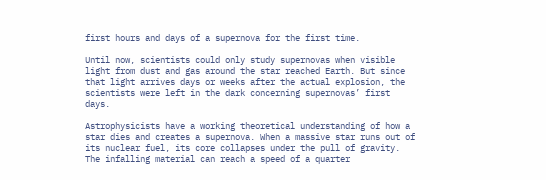first hours and days of a supernova for the first time.

Until now, scientists could only study supernovas when visible light from dust and gas around the star reached Earth. But since that light arrives days or weeks after the actual explosion, the scientists were left in the dark concerning supernovas’ first days.

Astrophysicists have a working theoretical understanding of how a star dies and creates a supernova. When a massive star runs out of its nuclear fuel, its core collapses under the pull of gravity. The infalling material can reach a speed of a quarter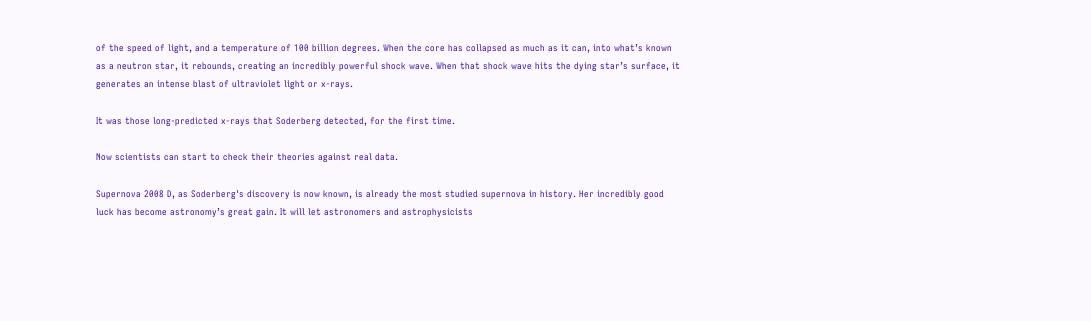of the speed of light, and a temperature of 100 billion degrees. When the core has collapsed as much as it can, into what’s known as a neutron star, it rebounds, creating an incredibly powerful shock wave. When that shock wave hits the dying star’s surface, it generates an intense blast of ultraviolet light or x-rays.

It was those long-predicted x-rays that Soderberg detected, for the first time.

Now scientists can start to check their theories against real data.

Supernova 2008 D, as Soderberg's discovery is now known, is already the most studied supernova in history. Her incredibly good luck has become astronomy’s great gain. It will let astronomers and astrophysicists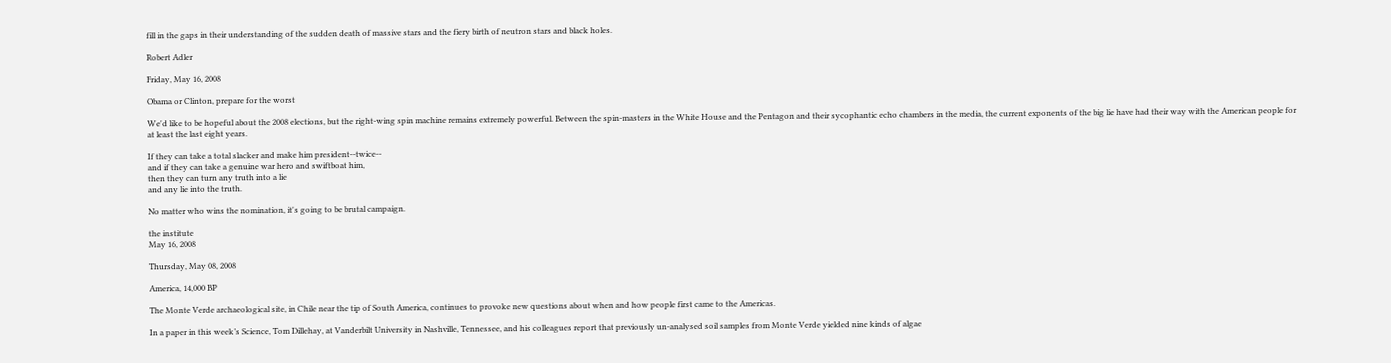fill in the gaps in their understanding of the sudden death of massive stars and the fiery birth of neutron stars and black holes.

Robert Adler

Friday, May 16, 2008

Obama or Clinton, prepare for the worst

We'd like to be hopeful about the 2008 elections, but the right-wing spin machine remains extremely powerful. Between the spin-masters in the White House and the Pentagon and their sycophantic echo chambers in the media, the current exponents of the big lie have had their way with the American people for at least the last eight years.

If they can take a total slacker and make him president--twice--
and if they can take a genuine war hero and swiftboat him,
then they can turn any truth into a lie
and any lie into the truth.

No matter who wins the nomination, it's going to be brutal campaign.

the institute
May 16, 2008

Thursday, May 08, 2008

America, 14,000 BP

The Monte Verde archaeological site, in Chile near the tip of South America, continues to provoke new questions about when and how people first came to the Americas.

In a paper in this week’s Science, Tom Dillehay, at Vanderbilt University in Nashville, Tennessee, and his colleagues report that previously un-analysed soil samples from Monte Verde yielded nine kinds of algae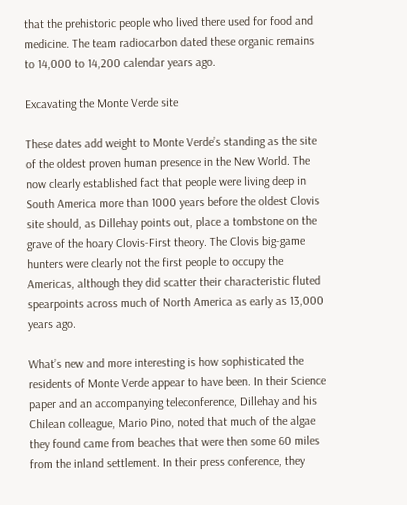that the prehistoric people who lived there used for food and medicine. The team radiocarbon dated these organic remains to 14,000 to 14,200 calendar years ago.

Excavating the Monte Verde site

These dates add weight to Monte Verde’s standing as the site of the oldest proven human presence in the New World. The now clearly established fact that people were living deep in South America more than 1000 years before the oldest Clovis site should, as Dillehay points out, place a tombstone on the grave of the hoary Clovis-First theory. The Clovis big-game hunters were clearly not the first people to occupy the Americas, although they did scatter their characteristic fluted spearpoints across much of North America as early as 13,000 years ago.

What’s new and more interesting is how sophisticated the residents of Monte Verde appear to have been. In their Science paper and an accompanying teleconference, Dillehay and his Chilean colleague, Mario Pino, noted that much of the algae they found came from beaches that were then some 60 miles from the inland settlement. In their press conference, they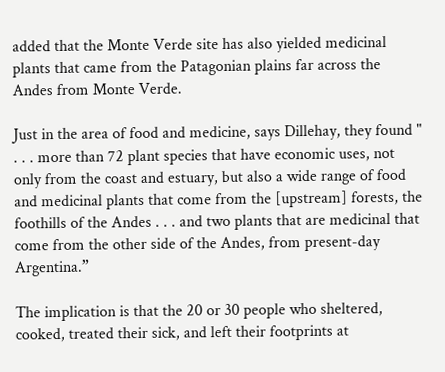added that the Monte Verde site has also yielded medicinal plants that came from the Patagonian plains far across the Andes from Monte Verde.

Just in the area of food and medicine, says Dillehay, they found " . . . more than 72 plant species that have economic uses, not only from the coast and estuary, but also a wide range of food and medicinal plants that come from the [upstream] forests, the foothills of the Andes . . . and two plants that are medicinal that come from the other side of the Andes, from present-day Argentina.”

The implication is that the 20 or 30 people who sheltered, cooked, treated their sick, and left their footprints at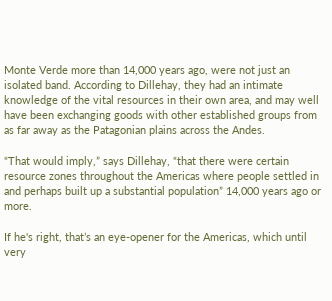Monte Verde more than 14,000 years ago, were not just an isolated band. According to Dillehay, they had an intimate knowledge of the vital resources in their own area, and may well have been exchanging goods with other established groups from as far away as the Patagonian plains across the Andes.

“That would imply,” says Dillehay, “that there were certain resource zones throughout the Americas where people settled in and perhaps built up a substantial population” 14,000 years ago or more.

If he's right, that’s an eye-opener for the Americas, which until very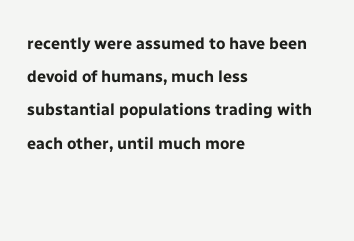recently were assumed to have been devoid of humans, much less substantial populations trading with each other, until much more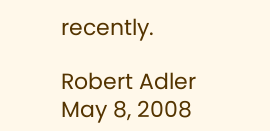recently.

Robert Adler
May 8, 2008